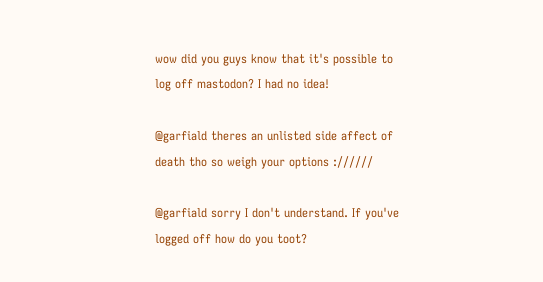wow did you guys know that it's possible to log off mastodon? I had no idea!

@garfiald theres an unlisted side affect of death tho so weigh your options ://////

@garfiald sorry I don't understand. If you've logged off how do you toot?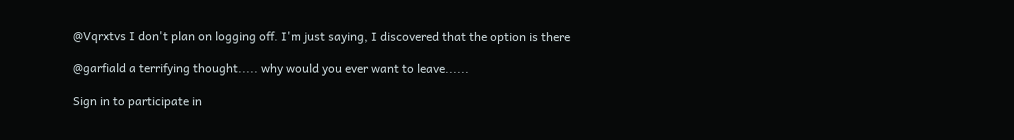@Vqrxtvs I don't plan on logging off. I'm just saying, I discovered that the option is there

@garfiald a terrifying thought..... why would you ever want to leave......

Sign in to participate in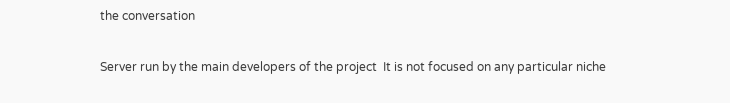the conversation

Server run by the main developers of the project  It is not focused on any particular niche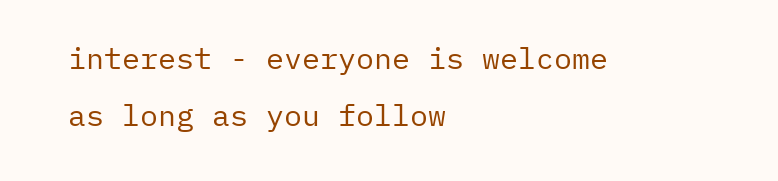interest - everyone is welcome as long as you follow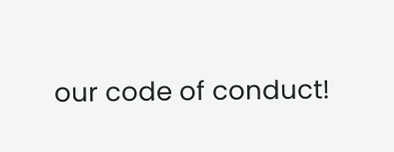our code of conduct!